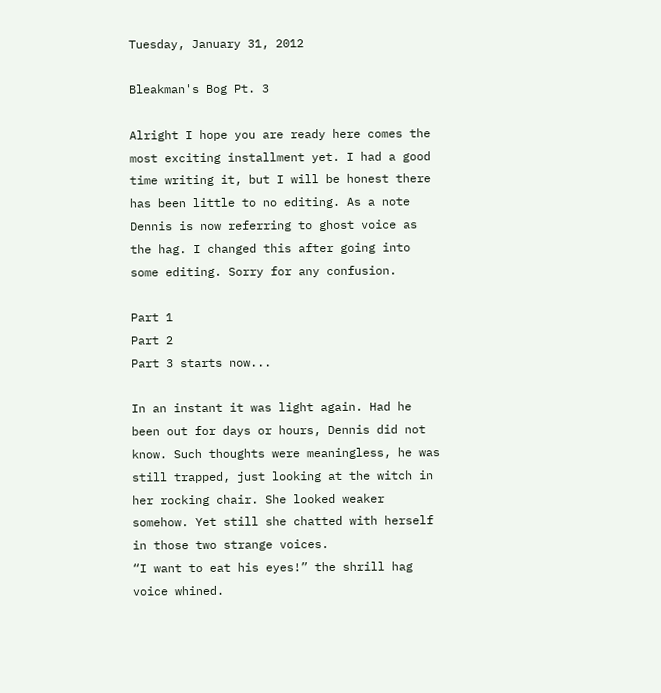Tuesday, January 31, 2012

Bleakman's Bog Pt. 3

Alright I hope you are ready here comes the most exciting installment yet. I had a good time writing it, but I will be honest there has been little to no editing. As a note Dennis is now referring to ghost voice as the hag. I changed this after going into some editing. Sorry for any confusion.

Part 1
Part 2
Part 3 starts now...

In an instant it was light again. Had he been out for days or hours, Dennis did not know. Such thoughts were meaningless, he was still trapped, just looking at the witch in her rocking chair. She looked weaker somehow. Yet still she chatted with herself in those two strange voices.
“I want to eat his eyes!” the shrill hag voice whined.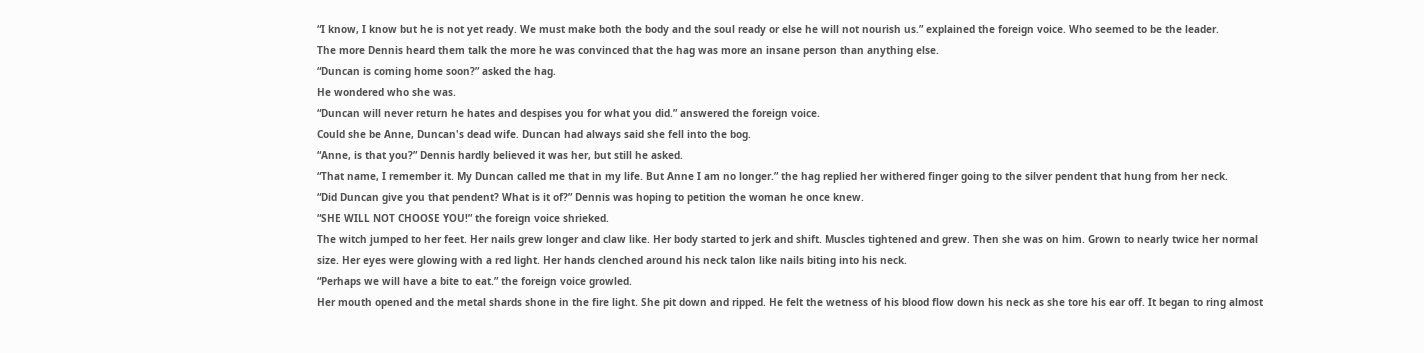“I know, I know but he is not yet ready. We must make both the body and the soul ready or else he will not nourish us.” explained the foreign voice. Who seemed to be the leader.
The more Dennis heard them talk the more he was convinced that the hag was more an insane person than anything else.
“Duncan is coming home soon?” asked the hag.
He wondered who she was.
“Duncan will never return he hates and despises you for what you did.” answered the foreign voice.
Could she be Anne, Duncan's dead wife. Duncan had always said she fell into the bog.
“Anne, is that you?” Dennis hardly believed it was her, but still he asked.
“That name, I remember it. My Duncan called me that in my life. But Anne I am no longer.” the hag replied her withered finger going to the silver pendent that hung from her neck.
“Did Duncan give you that pendent? What is it of?” Dennis was hoping to petition the woman he once knew.
“SHE WILL NOT CHOOSE YOU!” the foreign voice shrieked.
The witch jumped to her feet. Her nails grew longer and claw like. Her body started to jerk and shift. Muscles tightened and grew. Then she was on him. Grown to nearly twice her normal size. Her eyes were glowing with a red light. Her hands clenched around his neck talon like nails biting into his neck.
“Perhaps we will have a bite to eat.” the foreign voice growled.
Her mouth opened and the metal shards shone in the fire light. She pit down and ripped. He felt the wetness of his blood flow down his neck as she tore his ear off. It began to ring almost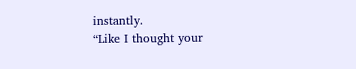instantly.
“Like I thought your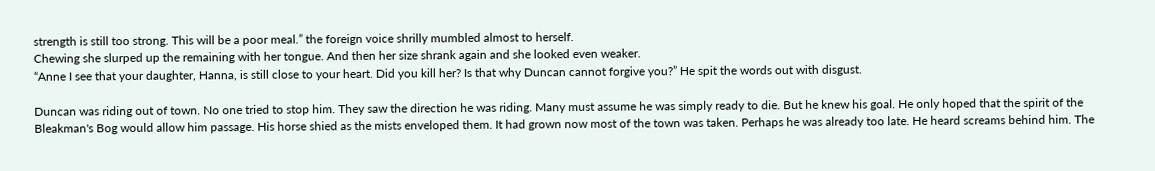strength is still too strong. This will be a poor meal.” the foreign voice shrilly mumbled almost to herself.
Chewing she slurped up the remaining with her tongue. And then her size shrank again and she looked even weaker.
“Anne I see that your daughter, Hanna, is still close to your heart. Did you kill her? Is that why Duncan cannot forgive you?” He spit the words out with disgust.

Duncan was riding out of town. No one tried to stop him. They saw the direction he was riding. Many must assume he was simply ready to die. But he knew his goal. He only hoped that the spirit of the Bleakman's Bog would allow him passage. His horse shied as the mists enveloped them. It had grown now most of the town was taken. Perhaps he was already too late. He heard screams behind him. The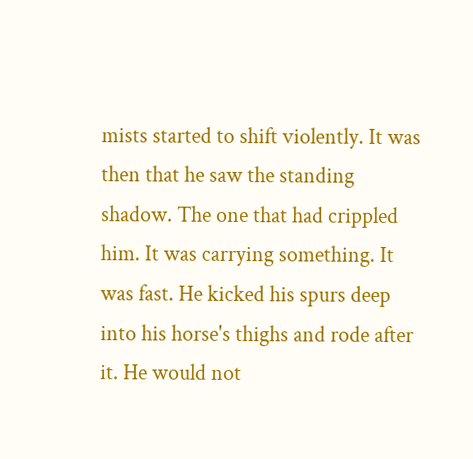mists started to shift violently. It was then that he saw the standing shadow. The one that had crippled him. It was carrying something. It was fast. He kicked his spurs deep into his horse's thighs and rode after it. He would not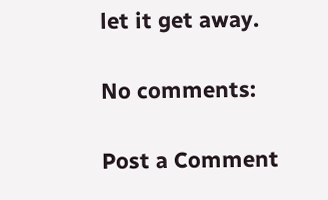let it get away.

No comments:

Post a Comment